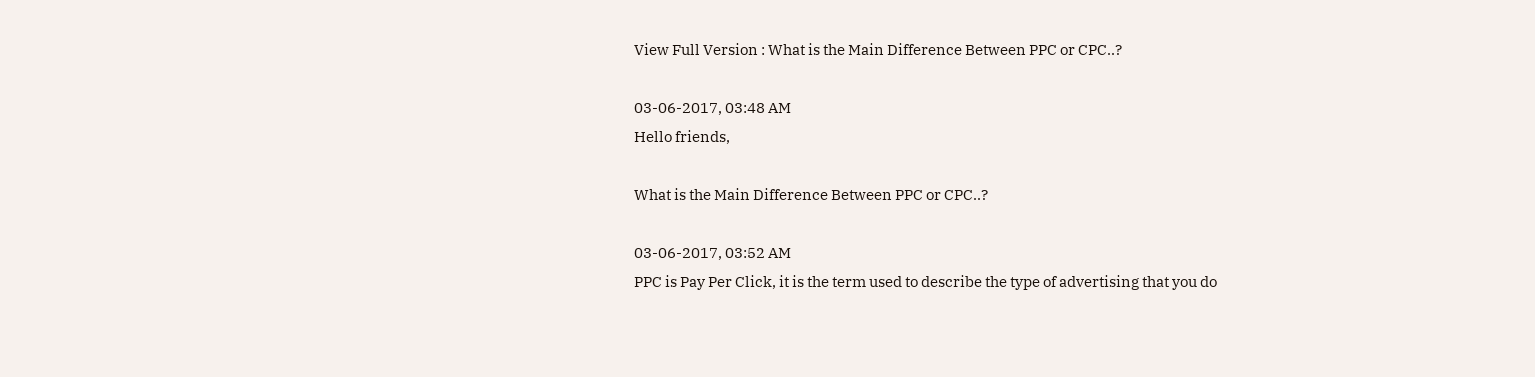View Full Version : What is the Main Difference Between PPC or CPC..?

03-06-2017, 03:48 AM
Hello friends,

What is the Main Difference Between PPC or CPC..?

03-06-2017, 03:52 AM
PPC is Pay Per Click, it is the term used to describe the type of advertising that you do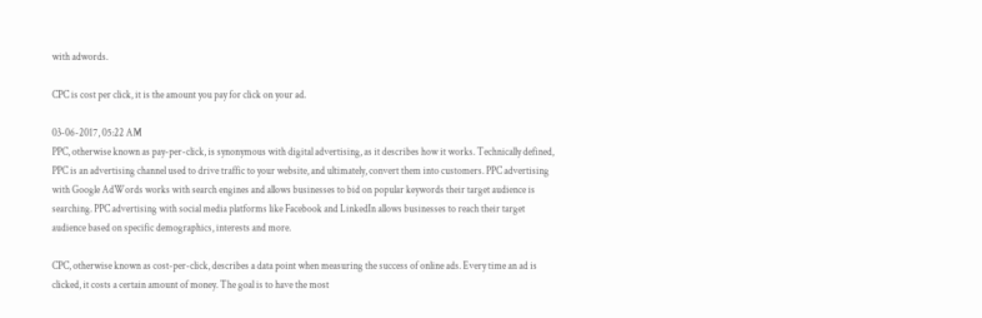with adwords.

CPC is cost per click, it is the amount you pay for click on your ad.

03-06-2017, 05:22 AM
PPC, otherwise known as pay-per-click, is synonymous with digital advertising, as it describes how it works. Technically defined, PPC is an advertising channel used to drive traffic to your website, and ultimately, convert them into customers. PPC advertising with Google AdWords works with search engines and allows businesses to bid on popular keywords their target audience is searching. PPC advertising with social media platforms like Facebook and LinkedIn allows businesses to reach their target audience based on specific demographics, interests and more.

CPC, otherwise known as cost-per-click, describes a data point when measuring the success of online ads. Every time an ad is clicked, it costs a certain amount of money. The goal is to have the most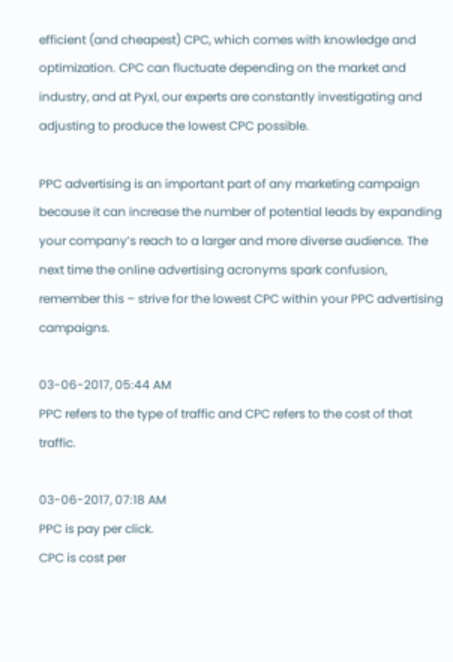efficient (and cheapest) CPC, which comes with knowledge and optimization. CPC can fluctuate depending on the market and industry, and at Pyxl, our experts are constantly investigating and adjusting to produce the lowest CPC possible.

PPC advertising is an important part of any marketing campaign because it can increase the number of potential leads by expanding your company’s reach to a larger and more diverse audience. The next time the online advertising acronyms spark confusion, remember this – strive for the lowest CPC within your PPC advertising campaigns.

03-06-2017, 05:44 AM
PPC refers to the type of traffic and CPC refers to the cost of that traffic.

03-06-2017, 07:18 AM
PPC is pay per click.
CPC is cost per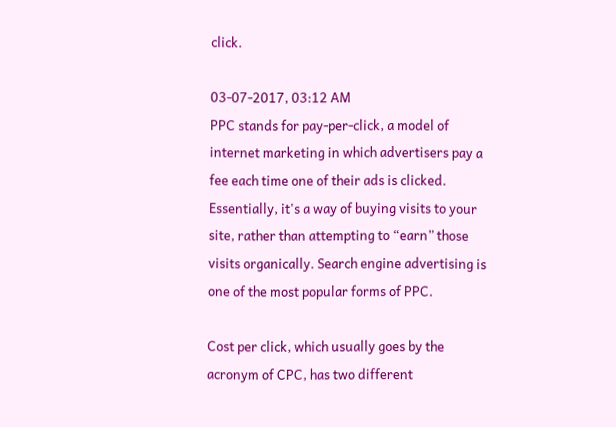click.

03-07-2017, 03:12 AM
PPC stands for pay-per-click, a model of internet marketing in which advertisers pay a fee each time one of their ads is clicked. Essentially, it's a way of buying visits to your site, rather than attempting to “earn” those visits organically. Search engine advertising is one of the most popular forms of PPC.

Cost per click, which usually goes by the acronym of CPC, has two different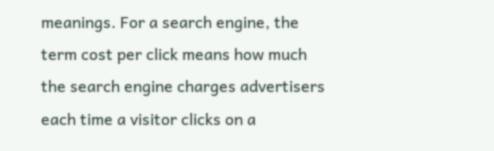meanings. For a search engine, the term cost per click means how much the search engine charges advertisers each time a visitor clicks on a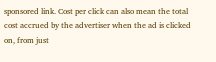sponsored link. Cost per click can also mean the total cost accrued by the advertiser when the ad is clicked on, from just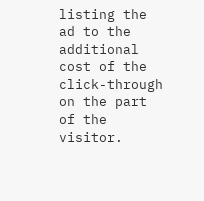listing the ad to the additional cost of the click-through on the part of the visitor.